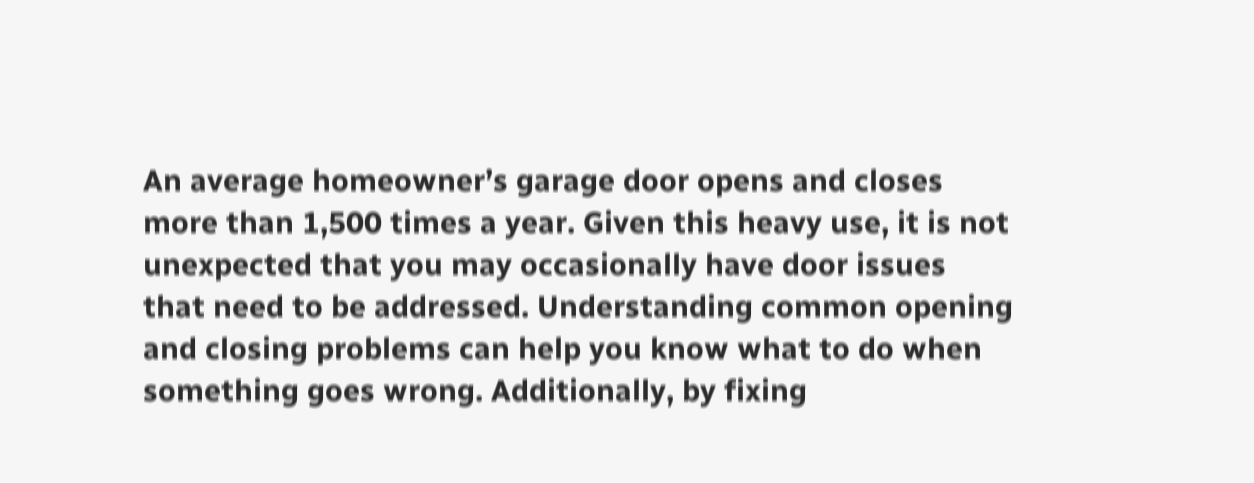An average homeowner’s garage door opens and closes more than 1,500 times a year. Given this heavy use, it is not unexpected that you may occasionally have door issues that need to be addressed. Understanding common opening and closing problems can help you know what to do when something goes wrong. Additionally, by fixing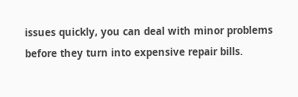issues quickly, you can deal with minor problems before they turn into expensive repair bills.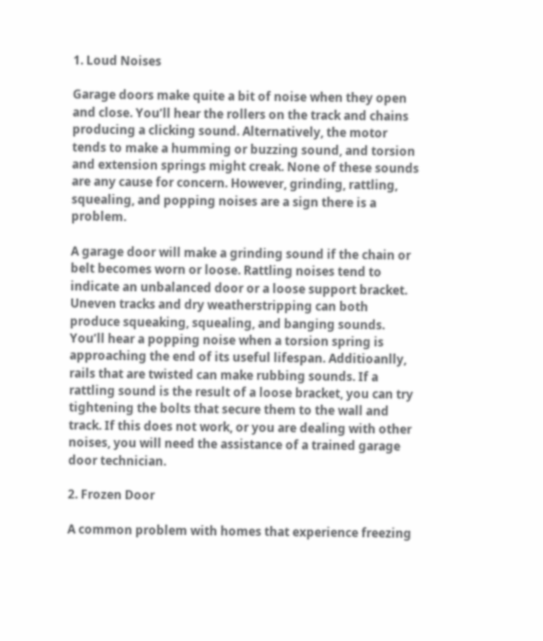1. Loud Noises

Garage doors make quite a bit of noise when they open and close. You’ll hear the rollers on the track and chains producing a clicking sound. Alternatively, the motor tends to make a humming or buzzing sound, and torsion and extension springs might creak. None of these sounds are any cause for concern. However, grinding, rattling, squealing, and popping noises are a sign there is a problem.

A garage door will make a grinding sound if the chain or belt becomes worn or loose. Rattling noises tend to indicate an unbalanced door or a loose support bracket. Uneven tracks and dry weatherstripping can both produce squeaking, squealing, and banging sounds. You’ll hear a popping noise when a torsion spring is approaching the end of its useful lifespan. Additioanlly, rails that are twisted can make rubbing sounds. If a rattling sound is the result of a loose bracket, you can try tightening the bolts that secure them to the wall and track. If this does not work, or you are dealing with other noises, you will need the assistance of a trained garage door technician.

2. Frozen Door

A common problem with homes that experience freezing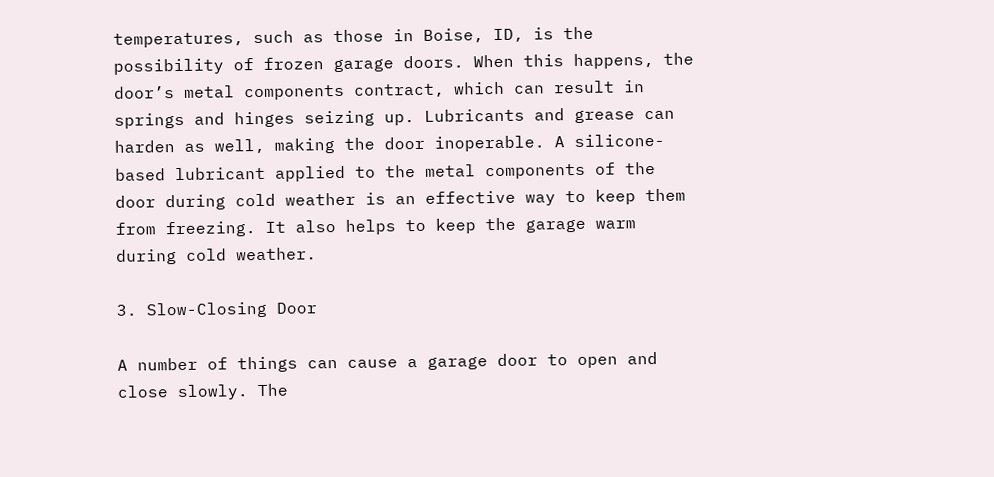temperatures, such as those in Boise, ID, is the possibility of frozen garage doors. When this happens, the door’s metal components contract, which can result in springs and hinges seizing up. Lubricants and grease can harden as well, making the door inoperable. A silicone-based lubricant applied to the metal components of the door during cold weather is an effective way to keep them from freezing. It also helps to keep the garage warm during cold weather.

3. Slow-Closing Door

A number of things can cause a garage door to open and close slowly. The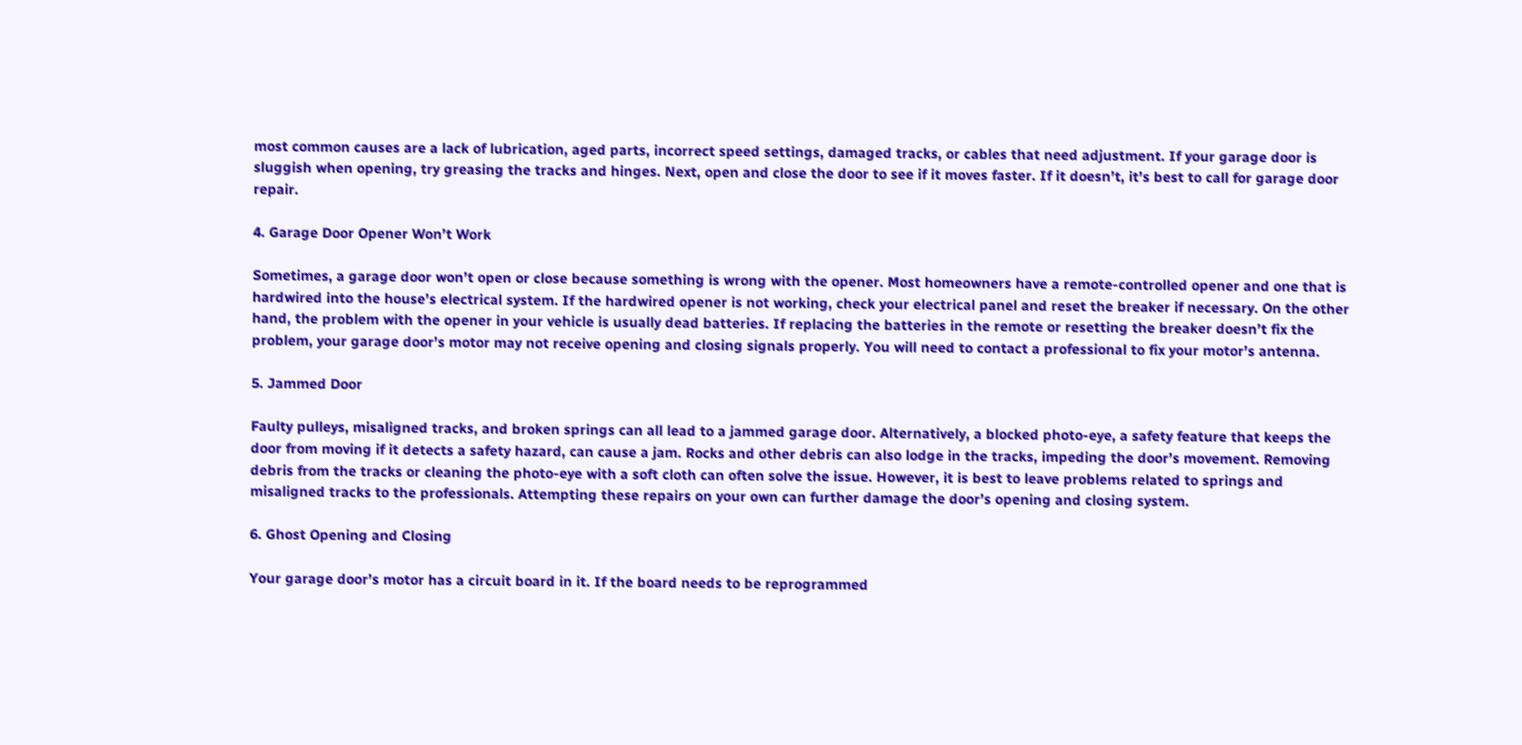most common causes are a lack of lubrication, aged parts, incorrect speed settings, damaged tracks, or cables that need adjustment. If your garage door is sluggish when opening, try greasing the tracks and hinges. Next, open and close the door to see if it moves faster. If it doesn’t, it’s best to call for garage door repair.

4. Garage Door Opener Won’t Work

Sometimes, a garage door won’t open or close because something is wrong with the opener. Most homeowners have a remote-controlled opener and one that is hardwired into the house’s electrical system. If the hardwired opener is not working, check your electrical panel and reset the breaker if necessary. On the other hand, the problem with the opener in your vehicle is usually dead batteries. If replacing the batteries in the remote or resetting the breaker doesn’t fix the problem, your garage door’s motor may not receive opening and closing signals properly. You will need to contact a professional to fix your motor’s antenna.

5. Jammed Door

Faulty pulleys, misaligned tracks, and broken springs can all lead to a jammed garage door. Alternatively, a blocked photo-eye, a safety feature that keeps the door from moving if it detects a safety hazard, can cause a jam. Rocks and other debris can also lodge in the tracks, impeding the door’s movement. Removing debris from the tracks or cleaning the photo-eye with a soft cloth can often solve the issue. However, it is best to leave problems related to springs and misaligned tracks to the professionals. Attempting these repairs on your own can further damage the door’s opening and closing system.

6. Ghost Opening and Closing

Your garage door’s motor has a circuit board in it. If the board needs to be reprogrammed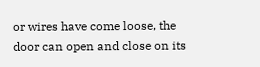or wires have come loose, the door can open and close on its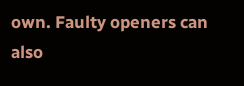own. Faulty openers can also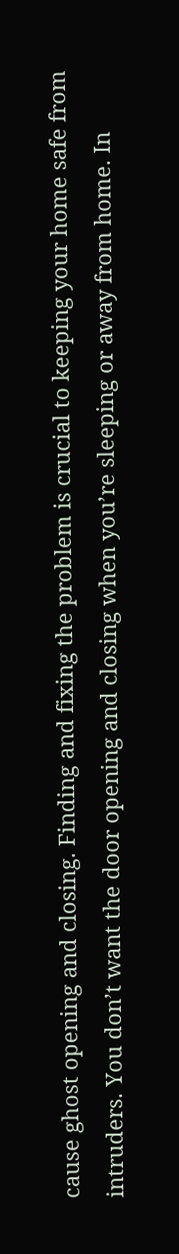cause ghost opening and closing. Finding and fixing the problem is crucial to keeping your home safe from intruders. You don’t want the door opening and closing when you’re sleeping or away from home. In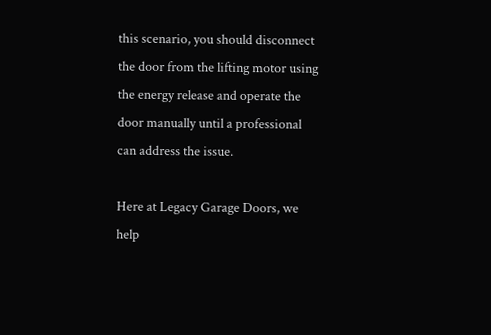this scenario, you should disconnect the door from the lifting motor using the energy release and operate the door manually until a professional can address the issue.

Here at Legacy Garage Doors, we help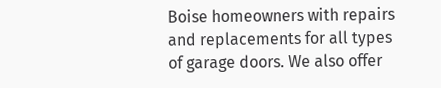Boise homeowners with repairs and replacements for all types of garage doors. We also offer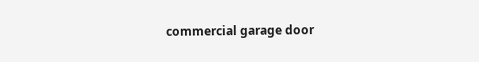commercial garage door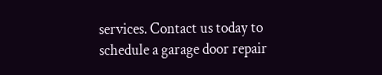services. Contact us today to schedule a garage door repair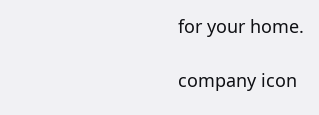for your home.

company icon